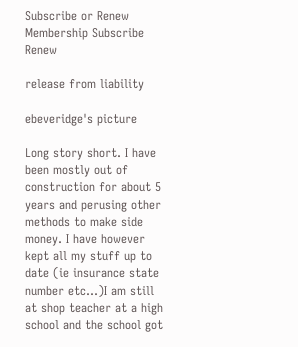Subscribe or Renew Membership Subscribe Renew

release from liability

ebeveridge's picture

Long story short. I have been mostly out of construction for about 5 years and perusing other methods to make side money. I have however kept all my stuff up to date (ie insurance state number etc…)I am still at shop teacher at a high school and the school got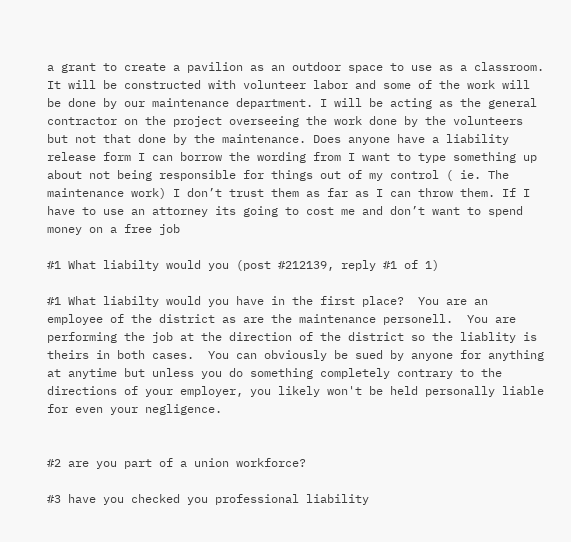a grant to create a pavilion as an outdoor space to use as a classroom. It will be constructed with volunteer labor and some of the work will be done by our maintenance department. I will be acting as the general contractor on the project overseeing the work done by the volunteers but not that done by the maintenance. Does anyone have a liability release form I can borrow the wording from I want to type something up about not being responsible for things out of my control ( ie. The maintenance work) I don’t trust them as far as I can throw them. If I have to use an attorney its going to cost me and don’t want to spend money on a free job

#1 What liabilty would you (post #212139, reply #1 of 1)

#1 What liabilty would you have in the first place?  You are an employee of the district as are the maintenance personell.  You are performing the job at the direction of the district so the liablity is theirs in both cases.  You can obviously be sued by anyone for anything at anytime but unless you do something completely contrary to the directions of your employer, you likely won't be held personally liable for even your negligence.


#2 are you part of a union workforce?

#3 have you checked you professional liability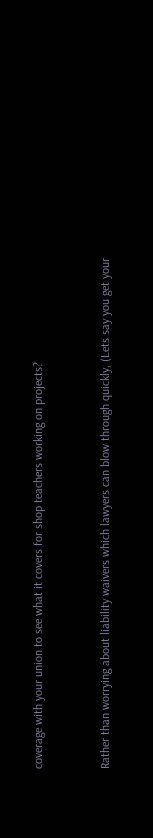coverage with your union to see what it covers for shop teachers working on projects?


Rather than worrying about liability waivers which lawyers can blow through quickly, (Lets say you get your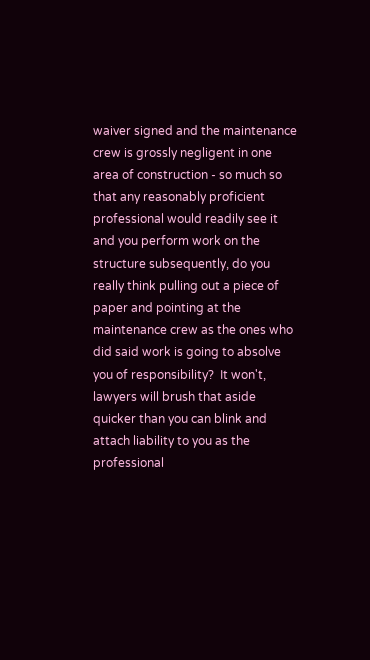waiver signed and the maintenance crew is grossly negligent in one area of construction - so much so that any reasonably proficient professional would readily see it and you perform work on the structure subsequently, do you really think pulling out a piece of paper and pointing at the maintenance crew as the ones who did said work is going to absolve you of responsibility?  It won't, lawyers will brush that aside quicker than you can blink and attach liability to you as the professional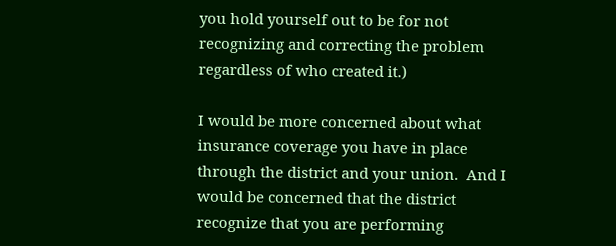you hold yourself out to be for not recognizing and correcting the problem regardless of who created it.)

I would be more concerned about what insurance coverage you have in place through the district and your union.  And I would be concerned that the district recognize that you are performing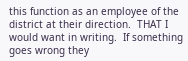this function as an employee of the district at their direction.  THAT I would want in writing.  If something goes wrong they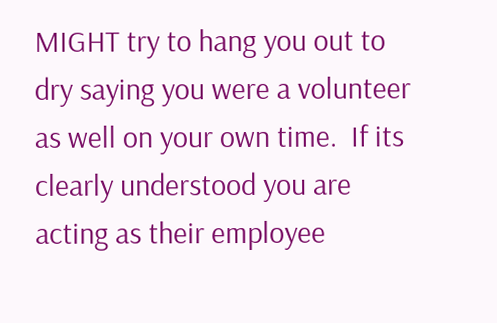MIGHT try to hang you out to dry saying you were a volunteer as well on your own time.  If its clearly understood you are acting as their employee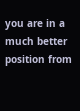you are in a much better position from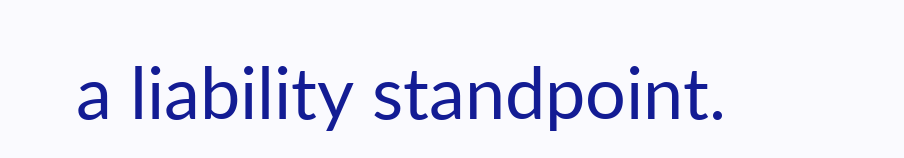a liability standpoint.